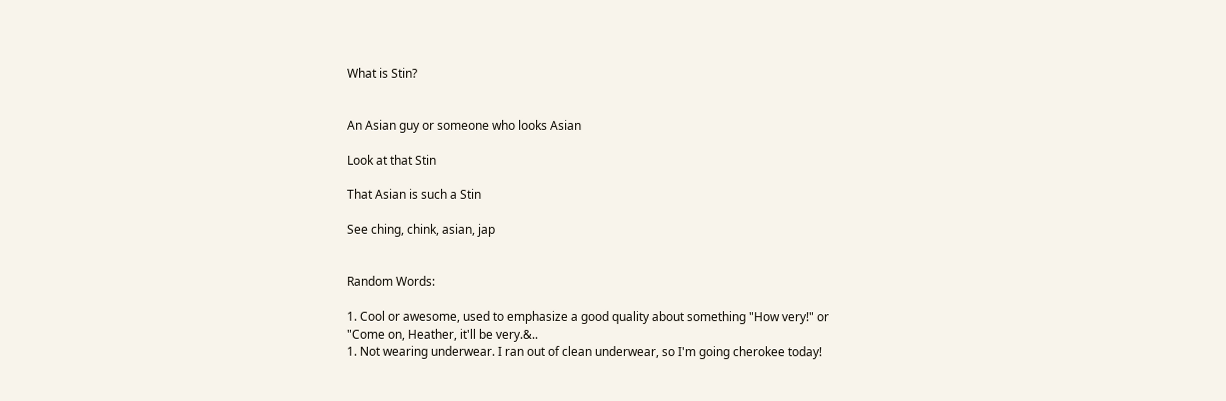What is Stin?


An Asian guy or someone who looks Asian

Look at that Stin

That Asian is such a Stin

See ching, chink, asian, jap


Random Words:

1. Cool or awesome, used to emphasize a good quality about something "How very!" or "Come on, Heather, it'll be very.&..
1. Not wearing underwear. I ran out of clean underwear, so I'm going cherokee today!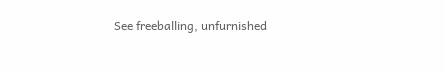See freeballing, unfurnished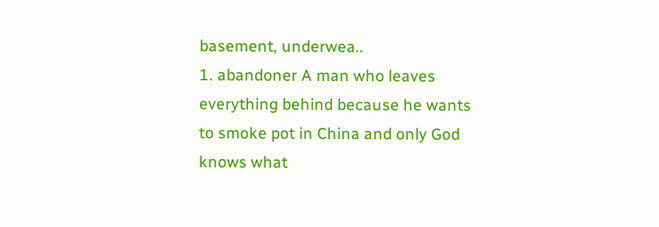basement, underwea..
1. abandoner A man who leaves everything behind because he wants to smoke pot in China and only God knows what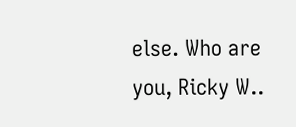else. Who are you, Ricky W..